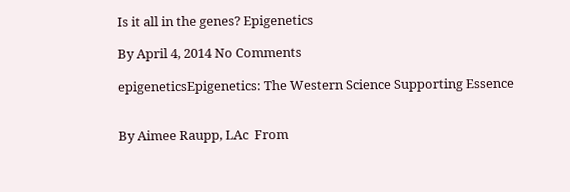Is it all in the genes? Epigenetics

By April 4, 2014 No Comments

epigeneticsEpigenetics: The Western Science Supporting Essence


By Aimee Raupp, LAc  From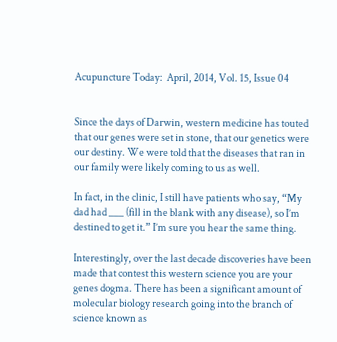Acupuncture Today:  April, 2014, Vol. 15, Issue 04


Since the days of Darwin, western medicine has touted that our genes were set in stone, that our genetics were our destiny. We were told that the diseases that ran in our family were likely coming to us as well.

In fact, in the clinic, I still have patients who say, “My dad had ___ (fill in the blank with any disease), so I’m destined to get it.” I’m sure you hear the same thing.

Interestingly, over the last decade discoveries have been made that contest this western science you are your genes dogma. There has been a significant amount of molecular biology research going into the branch of science known as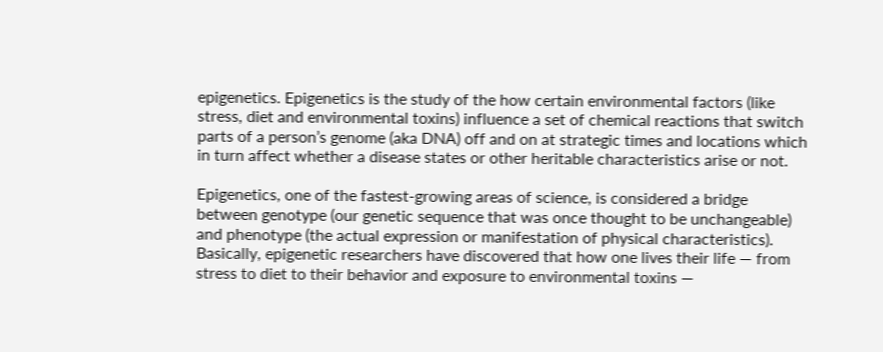epigenetics. Epigenetics is the study of the how certain environmental factors (like stress, diet and environmental toxins) influence a set of chemical reactions that switch parts of a person’s genome (aka DNA) off and on at strategic times and locations which in turn affect whether a disease states or other heritable characteristics arise or not.

Epigenetics, one of the fastest-growing areas of science, is considered a bridge between genotype (our genetic sequence that was once thought to be unchangeable) and phenotype (the actual expression or manifestation of physical characteristics). Basically, epigenetic researchers have discovered that how one lives their life — from stress to diet to their behavior and exposure to environmental toxins —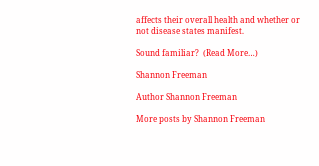affects their overall health and whether or not disease states manifest.

Sound familiar?  (Read More…)

Shannon Freeman

Author Shannon Freeman

More posts by Shannon Freeman